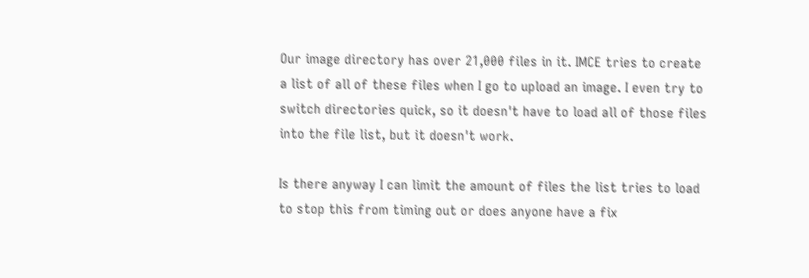Our image directory has over 21,000 files in it. IMCE tries to create a list of all of these files when I go to upload an image. I even try to switch directories quick, so it doesn't have to load all of those files into the file list, but it doesn't work.

Is there anyway I can limit the amount of files the list tries to load to stop this from timing out or does anyone have a fix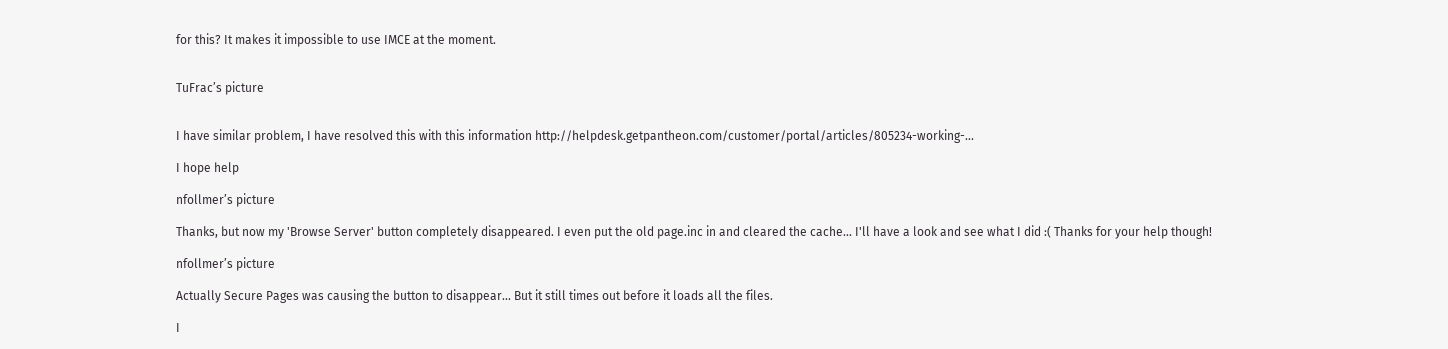for this? It makes it impossible to use IMCE at the moment.


TuFrac’s picture


I have similar problem, I have resolved this with this information http://helpdesk.getpantheon.com/customer/portal/articles/805234-working-...

I hope help

nfollmer’s picture

Thanks, but now my 'Browse Server' button completely disappeared. I even put the old page.inc in and cleared the cache... I'll have a look and see what I did :( Thanks for your help though!

nfollmer’s picture

Actually Secure Pages was causing the button to disappear... But it still times out before it loads all the files.

I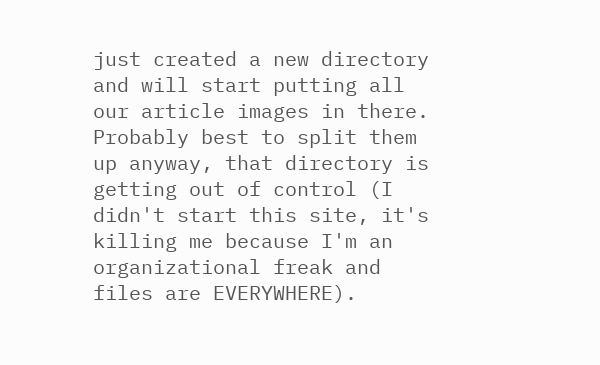just created a new directory and will start putting all our article images in there. Probably best to split them up anyway, that directory is getting out of control (I didn't start this site, it's killing me because I'm an organizational freak and files are EVERYWHERE).